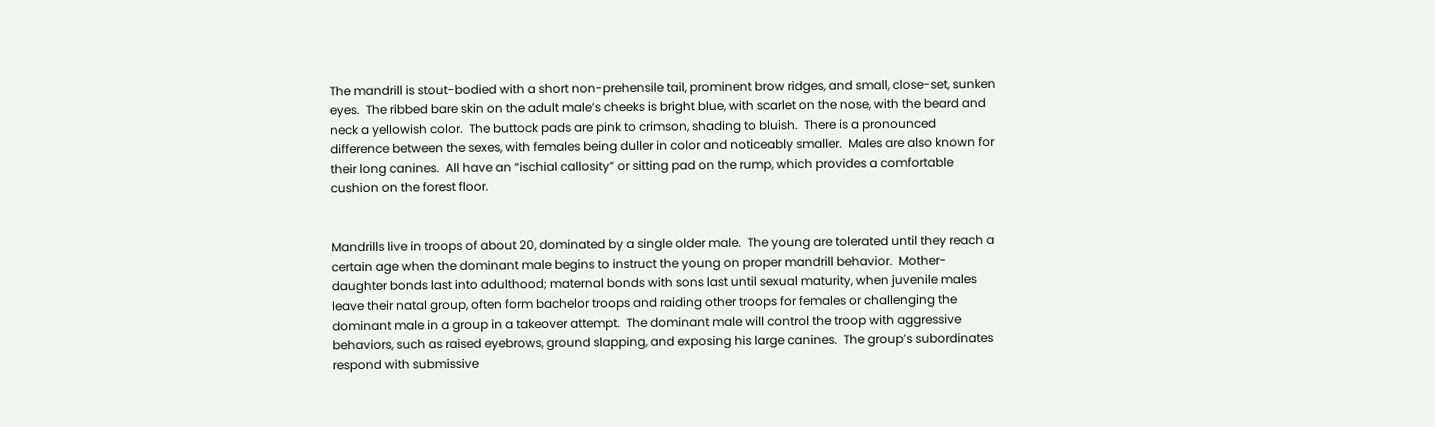The mandrill is stout-bodied with a short non-prehensile tail, prominent brow ridges, and small, close-set, sunken eyes.  The ribbed bare skin on the adult male’s cheeks is bright blue, with scarlet on the nose, with the beard and neck a yellowish color.  The buttock pads are pink to crimson, shading to bluish.  There is a pronounced difference between the sexes, with females being duller in color and noticeably smaller.  Males are also known for their long canines.  All have an “ischial callosity” or sitting pad on the rump, which provides a comfortable cushion on the forest floor.


Mandrills live in troops of about 20, dominated by a single older male.  The young are tolerated until they reach a certain age when the dominant male begins to instruct the young on proper mandrill behavior.  Mother-daughter bonds last into adulthood; maternal bonds with sons last until sexual maturity, when juvenile males leave their natal group, often form bachelor troops and raiding other troops for females or challenging the dominant male in a group in a takeover attempt.  The dominant male will control the troop with aggressive behaviors, such as raised eyebrows, ground slapping, and exposing his large canines.  The group’s subordinates respond with submissive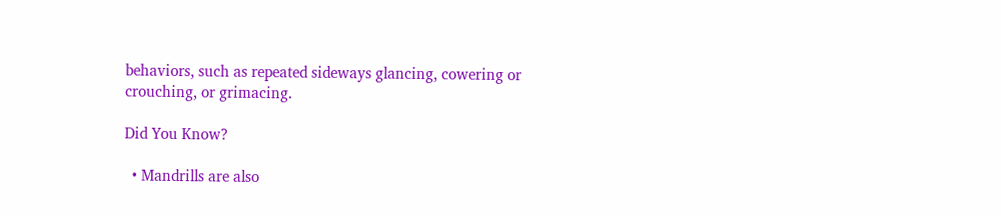behaviors, such as repeated sideways glancing, cowering or crouching, or grimacing.

Did You Know?

  • Mandrills are also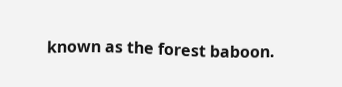known as the forest baboon.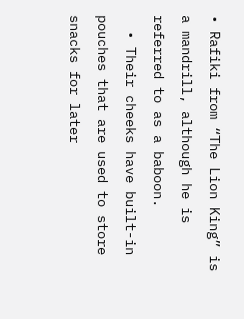• Rafiki from “The Lion King” is a mandrill, although he is referred to as a baboon.
  • Their cheeks have built-in pouches that are used to store snacks for later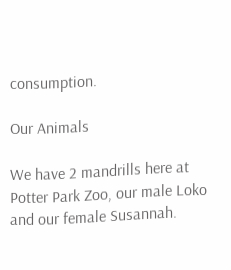consumption.

Our Animals

We have 2 mandrills here at Potter Park Zoo, our male Loko and our female Susannah.